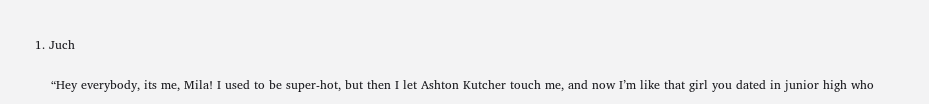1. Juch

    “Hey everybody, its me, Mila! I used to be super-hot, but then I let Ashton Kutcher touch me, and now I’m like that girl you dated in junior high who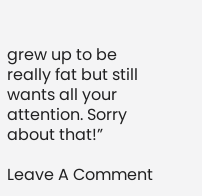grew up to be really fat but still wants all your attention. Sorry about that!”

Leave A Comment